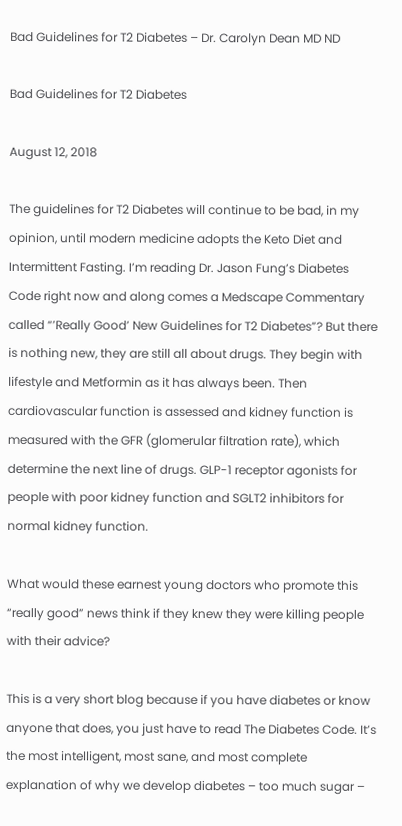Bad Guidelines for T2 Diabetes – Dr. Carolyn Dean MD ND

Bad Guidelines for T2 Diabetes

August 12, 2018

The guidelines for T2 Diabetes will continue to be bad, in my opinion, until modern medicine adopts the Keto Diet and Intermittent Fasting. I’m reading Dr. Jason Fung’s Diabetes Code right now and along comes a Medscape Commentary called “’Really Good’ New Guidelines for T2 Diabetes”? But there is nothing new, they are still all about drugs. They begin with lifestyle and Metformin as it has always been. Then cardiovascular function is assessed and kidney function is measured with the GFR (glomerular filtration rate), which determine the next line of drugs. GLP-1 receptor agonists for people with poor kidney function and SGLT2 inhibitors for normal kidney function.

What would these earnest young doctors who promote this “really good” news think if they knew they were killing people with their advice?

This is a very short blog because if you have diabetes or know anyone that does, you just have to read The Diabetes Code. It’s the most intelligent, most sane, and most complete explanation of why we develop diabetes – too much sugar –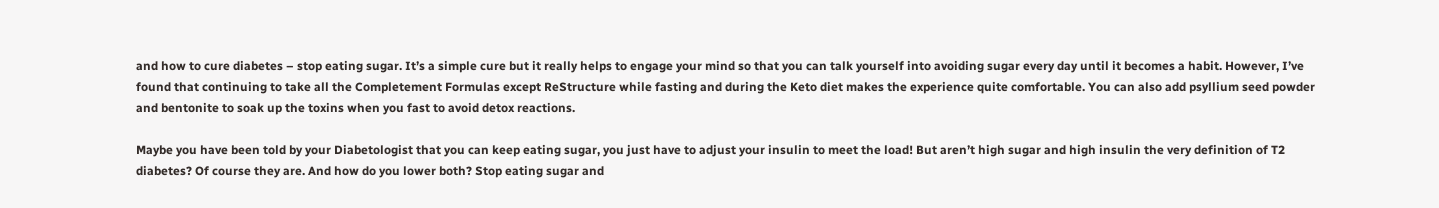and how to cure diabetes – stop eating sugar. It’s a simple cure but it really helps to engage your mind so that you can talk yourself into avoiding sugar every day until it becomes a habit. However, I’ve found that continuing to take all the Completement Formulas except ReStructure while fasting and during the Keto diet makes the experience quite comfortable. You can also add psyllium seed powder and bentonite to soak up the toxins when you fast to avoid detox reactions.

Maybe you have been told by your Diabetologist that you can keep eating sugar, you just have to adjust your insulin to meet the load! But aren’t high sugar and high insulin the very definition of T2 diabetes? Of course they are. And how do you lower both? Stop eating sugar and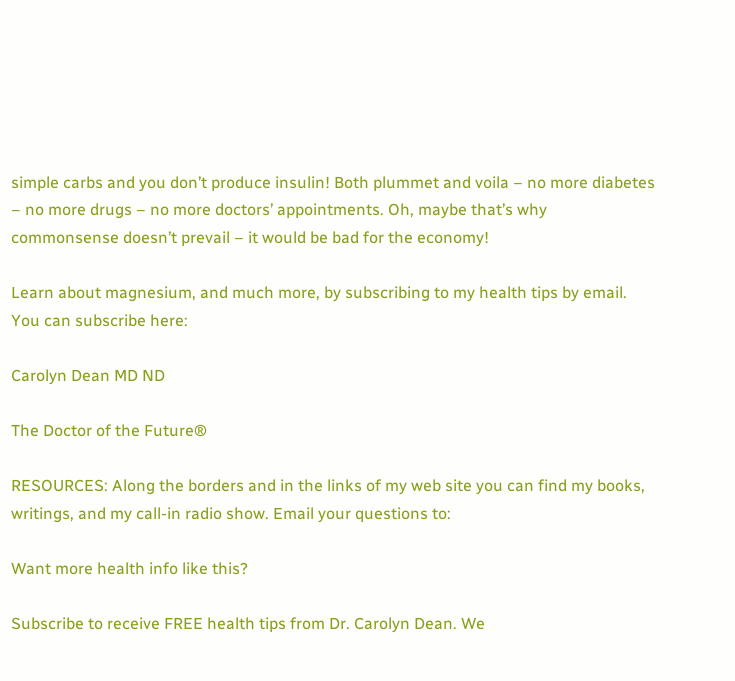simple carbs and you don’t produce insulin! Both plummet and voila – no more diabetes – no more drugs – no more doctors’ appointments. Oh, maybe that’s why commonsense doesn’t prevail – it would be bad for the economy!

Learn about magnesium, and much more, by subscribing to my health tips by email. You can subscribe here:

Carolyn Dean MD ND

The Doctor of the Future®

RESOURCES: Along the borders and in the links of my web site you can find my books, writings, and my call-in radio show. Email your questions to:

Want more health info like this?

Subscribe to receive FREE health tips from Dr. Carolyn Dean. We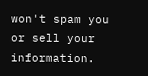won't spam you or sell your information.